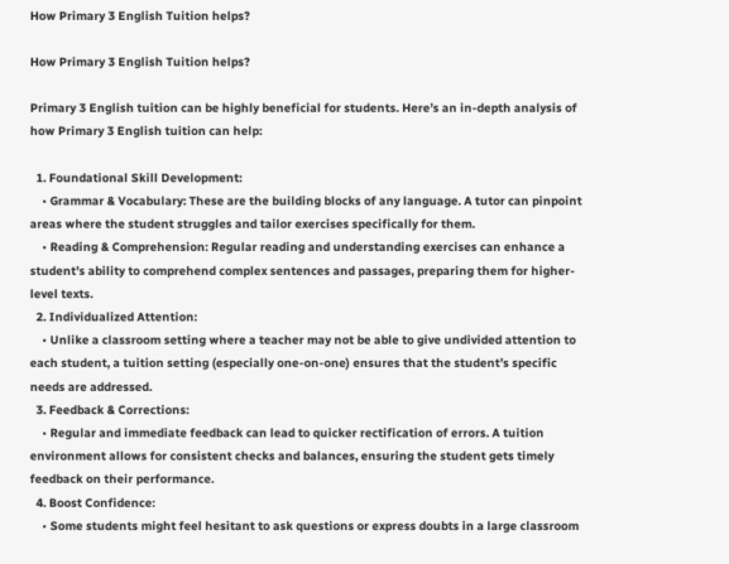How Primary 3 English Tuition helps?

How Primary 3 English Tuition helps?

Primary 3 English tuition can be highly beneficial for students. Here’s an in-depth analysis of how Primary 3 English tuition can help:

  1. Foundational Skill Development:
    • Grammar & Vocabulary: These are the building blocks of any language. A tutor can pinpoint areas where the student struggles and tailor exercises specifically for them.
    • Reading & Comprehension: Regular reading and understanding exercises can enhance a student’s ability to comprehend complex sentences and passages, preparing them for higher-level texts.
  2. Individualized Attention:
    • Unlike a classroom setting where a teacher may not be able to give undivided attention to each student, a tuition setting (especially one-on-one) ensures that the student’s specific needs are addressed.
  3. Feedback & Corrections:
    • Regular and immediate feedback can lead to quicker rectification of errors. A tuition environment allows for consistent checks and balances, ensuring the student gets timely feedback on their performance.
  4. Boost Confidence:
    • Some students might feel hesitant to ask questions or express doubts in a large classroom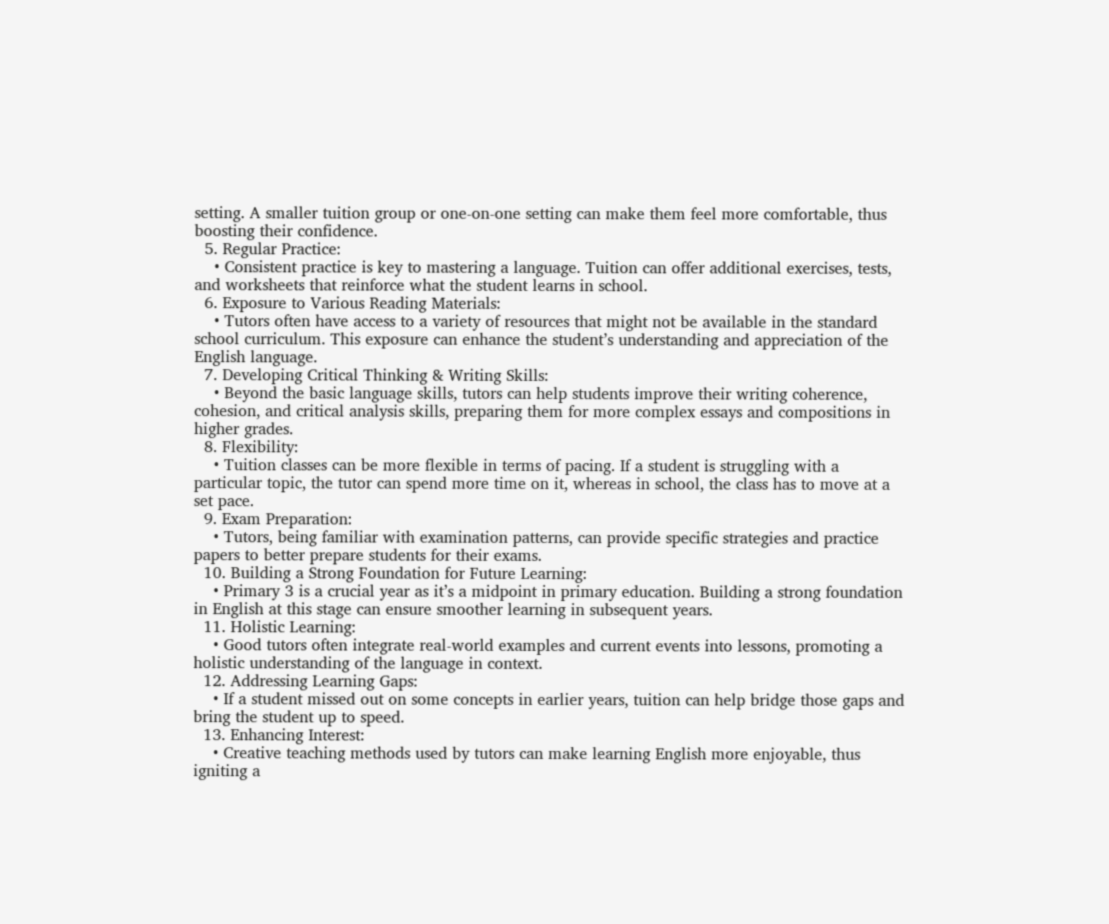setting. A smaller tuition group or one-on-one setting can make them feel more comfortable, thus boosting their confidence.
  5. Regular Practice:
    • Consistent practice is key to mastering a language. Tuition can offer additional exercises, tests, and worksheets that reinforce what the student learns in school.
  6. Exposure to Various Reading Materials:
    • Tutors often have access to a variety of resources that might not be available in the standard school curriculum. This exposure can enhance the student’s understanding and appreciation of the English language.
  7. Developing Critical Thinking & Writing Skills:
    • Beyond the basic language skills, tutors can help students improve their writing coherence, cohesion, and critical analysis skills, preparing them for more complex essays and compositions in higher grades.
  8. Flexibility:
    • Tuition classes can be more flexible in terms of pacing. If a student is struggling with a particular topic, the tutor can spend more time on it, whereas in school, the class has to move at a set pace.
  9. Exam Preparation:
    • Tutors, being familiar with examination patterns, can provide specific strategies and practice papers to better prepare students for their exams.
  10. Building a Strong Foundation for Future Learning:
    • Primary 3 is a crucial year as it’s a midpoint in primary education. Building a strong foundation in English at this stage can ensure smoother learning in subsequent years.
  11. Holistic Learning:
    • Good tutors often integrate real-world examples and current events into lessons, promoting a holistic understanding of the language in context.
  12. Addressing Learning Gaps:
    • If a student missed out on some concepts in earlier years, tuition can help bridge those gaps and bring the student up to speed.
  13. Enhancing Interest:
    • Creative teaching methods used by tutors can make learning English more enjoyable, thus igniting a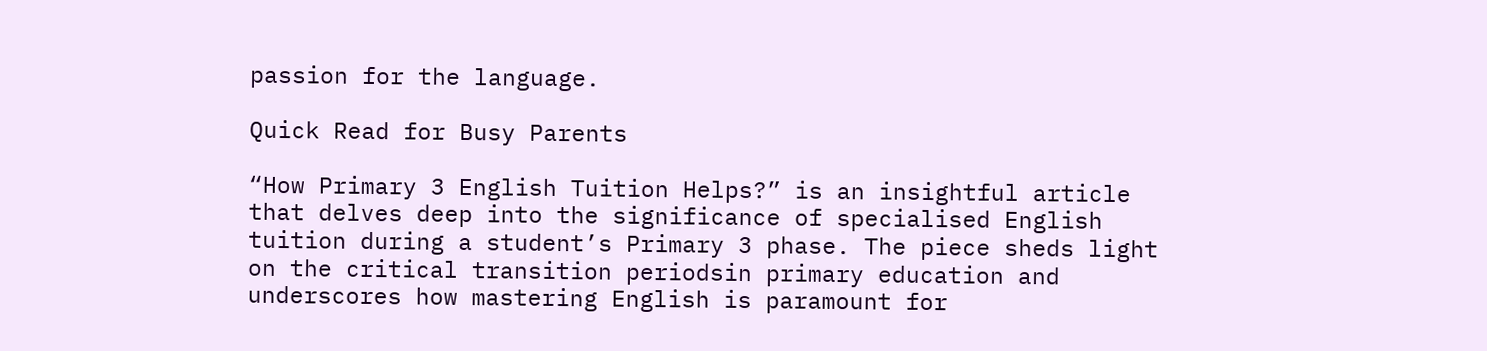passion for the language.

Quick Read for Busy Parents

“How Primary 3 English Tuition Helps?” is an insightful article that delves deep into the significance of specialised English tuition during a student’s Primary 3 phase. The piece sheds light on the critical transition periodsin primary education and underscores how mastering English is paramount for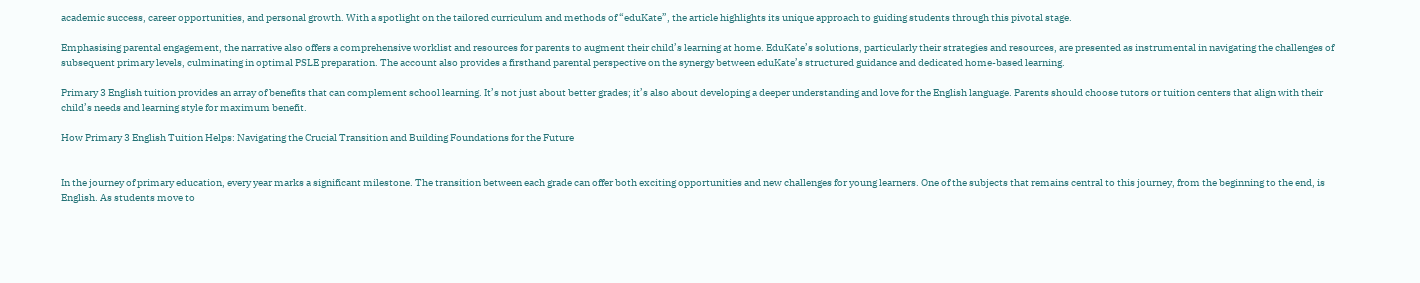academic success, career opportunities, and personal growth. With a spotlight on the tailored curriculum and methods of “eduKate”, the article highlights its unique approach to guiding students through this pivotal stage.

Emphasising parental engagement, the narrative also offers a comprehensive worklist and resources for parents to augment their child’s learning at home. EduKate’s solutions, particularly their strategies and resources, are presented as instrumental in navigating the challenges of subsequent primary levels, culminating in optimal PSLE preparation. The account also provides a firsthand parental perspective on the synergy between eduKate’s structured guidance and dedicated home-based learning.

Primary 3 English tuition provides an array of benefits that can complement school learning. It’s not just about better grades; it’s also about developing a deeper understanding and love for the English language. Parents should choose tutors or tuition centers that align with their child’s needs and learning style for maximum benefit.

How Primary 3 English Tuition Helps: Navigating the Crucial Transition and Building Foundations for the Future


In the journey of primary education, every year marks a significant milestone. The transition between each grade can offer both exciting opportunities and new challenges for young learners. One of the subjects that remains central to this journey, from the beginning to the end, is English. As students move to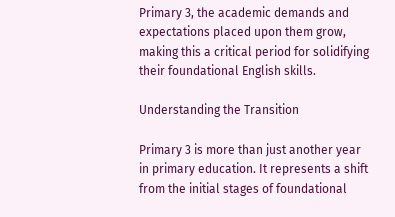Primary 3, the academic demands and expectations placed upon them grow, making this a critical period for solidifying their foundational English skills.

Understanding the Transition

Primary 3 is more than just another year in primary education. It represents a shift from the initial stages of foundational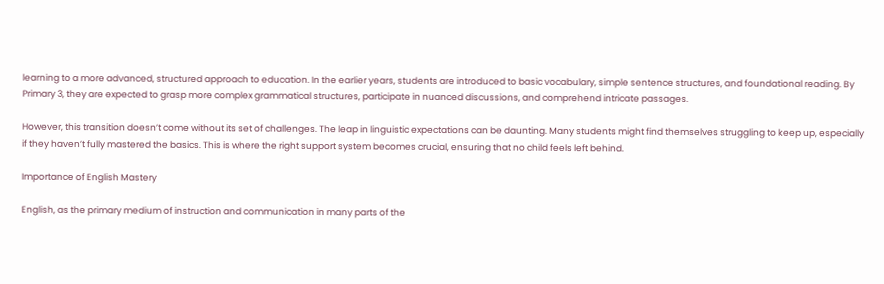learning to a more advanced, structured approach to education. In the earlier years, students are introduced to basic vocabulary, simple sentence structures, and foundational reading. By Primary 3, they are expected to grasp more complex grammatical structures, participate in nuanced discussions, and comprehend intricate passages.

However, this transition doesn’t come without its set of challenges. The leap in linguistic expectations can be daunting. Many students might find themselves struggling to keep up, especially if they haven’t fully mastered the basics. This is where the right support system becomes crucial, ensuring that no child feels left behind.

Importance of English Mastery

English, as the primary medium of instruction and communication in many parts of the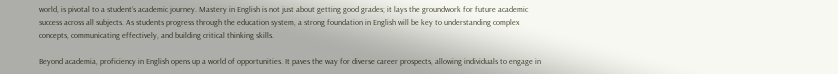world, is pivotal to a student’s academic journey. Mastery in English is not just about getting good grades; it lays the groundwork for future academic success across all subjects. As students progress through the education system, a strong foundation in English will be key to understanding complex concepts, communicating effectively, and building critical thinking skills.

Beyond academia, proficiency in English opens up a world of opportunities. It paves the way for diverse career prospects, allowing individuals to engage in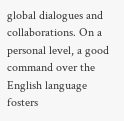global dialogues and collaborations. On a personal level, a good command over the English language fosters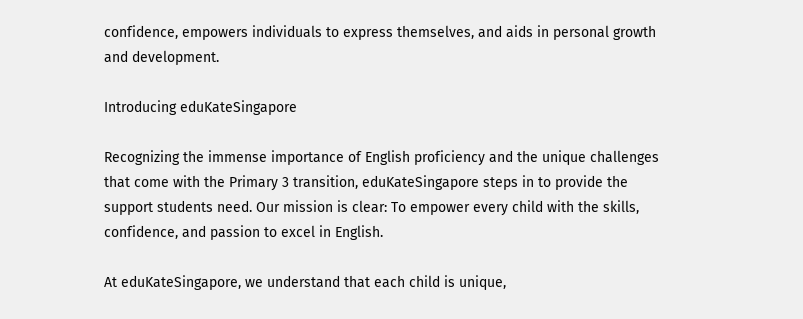confidence, empowers individuals to express themselves, and aids in personal growth and development.

Introducing eduKateSingapore

Recognizing the immense importance of English proficiency and the unique challenges that come with the Primary 3 transition, eduKateSingapore steps in to provide the support students need. Our mission is clear: To empower every child with the skills, confidence, and passion to excel in English.

At eduKateSingapore, we understand that each child is unique,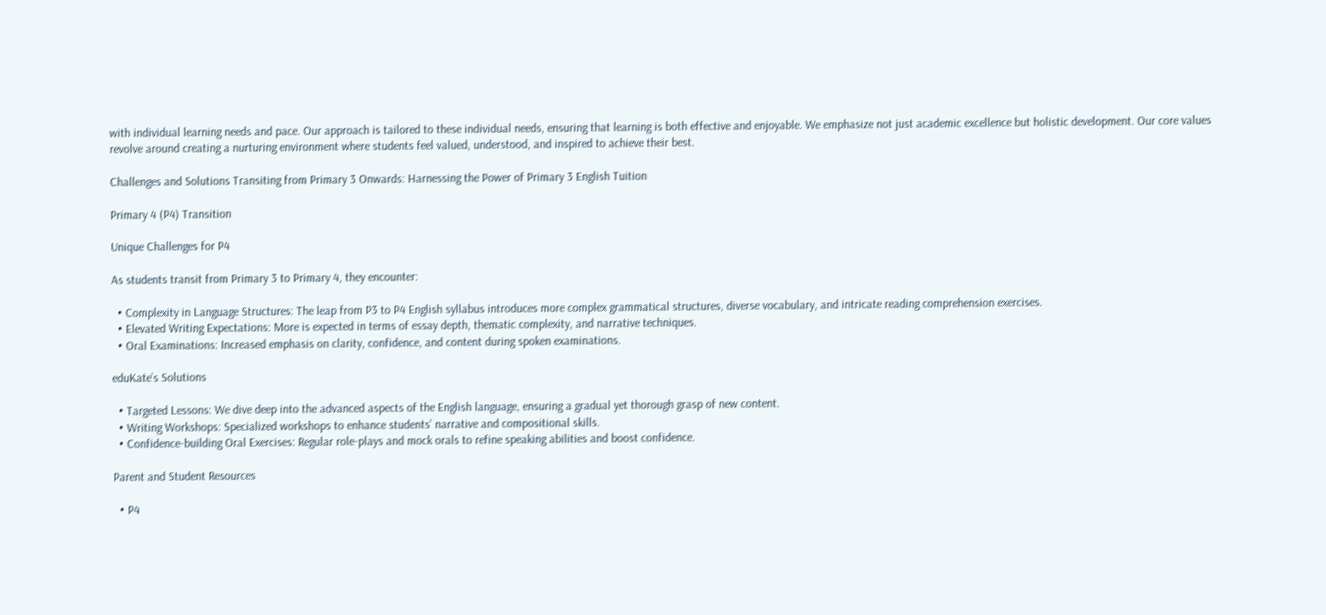with individual learning needs and pace. Our approach is tailored to these individual needs, ensuring that learning is both effective and enjoyable. We emphasize not just academic excellence but holistic development. Our core values revolve around creating a nurturing environment where students feel valued, understood, and inspired to achieve their best.

Challenges and Solutions Transiting from Primary 3 Onwards: Harnessing the Power of Primary 3 English Tuition

Primary 4 (P4) Transition

Unique Challenges for P4

As students transit from Primary 3 to Primary 4, they encounter:

  • Complexity in Language Structures: The leap from P3 to P4 English syllabus introduces more complex grammatical structures, diverse vocabulary, and intricate reading comprehension exercises.
  • Elevated Writing Expectations: More is expected in terms of essay depth, thematic complexity, and narrative techniques.
  • Oral Examinations: Increased emphasis on clarity, confidence, and content during spoken examinations.

eduKate’s Solutions

  • Targeted Lessons: We dive deep into the advanced aspects of the English language, ensuring a gradual yet thorough grasp of new content.
  • Writing Workshops: Specialized workshops to enhance students’ narrative and compositional skills.
  • Confidence-building Oral Exercises: Regular role-plays and mock orals to refine speaking abilities and boost confidence.

Parent and Student Resources

  • P4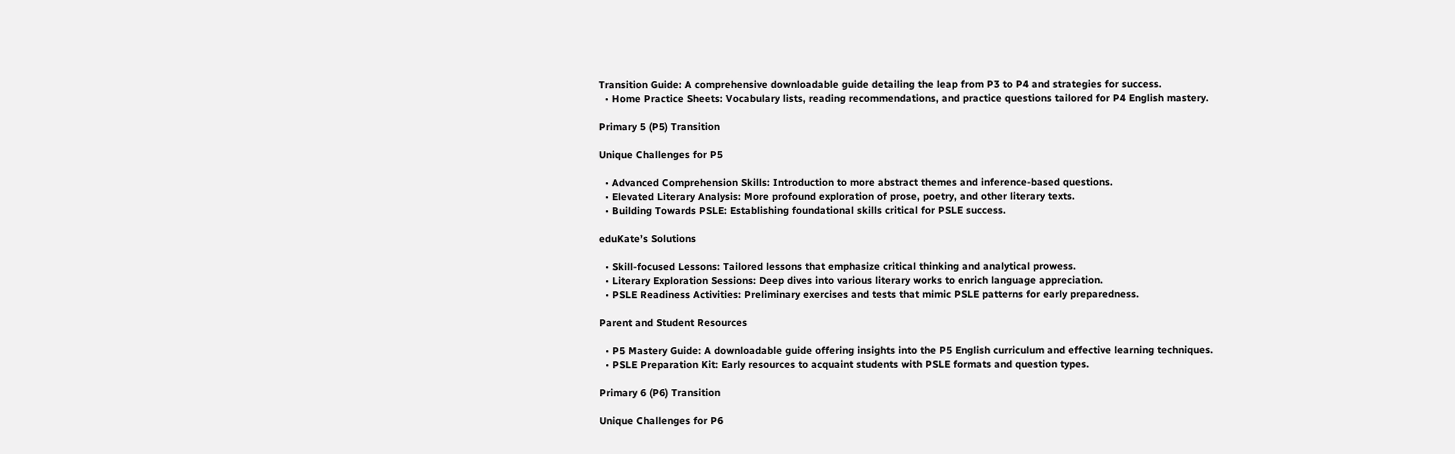Transition Guide: A comprehensive downloadable guide detailing the leap from P3 to P4 and strategies for success.
  • Home Practice Sheets: Vocabulary lists, reading recommendations, and practice questions tailored for P4 English mastery.

Primary 5 (P5) Transition

Unique Challenges for P5

  • Advanced Comprehension Skills: Introduction to more abstract themes and inference-based questions.
  • Elevated Literary Analysis: More profound exploration of prose, poetry, and other literary texts.
  • Building Towards PSLE: Establishing foundational skills critical for PSLE success.

eduKate’s Solutions

  • Skill-focused Lessons: Tailored lessons that emphasize critical thinking and analytical prowess.
  • Literary Exploration Sessions: Deep dives into various literary works to enrich language appreciation.
  • PSLE Readiness Activities: Preliminary exercises and tests that mimic PSLE patterns for early preparedness.

Parent and Student Resources

  • P5 Mastery Guide: A downloadable guide offering insights into the P5 English curriculum and effective learning techniques.
  • PSLE Preparation Kit: Early resources to acquaint students with PSLE formats and question types.

Primary 6 (P6) Transition

Unique Challenges for P6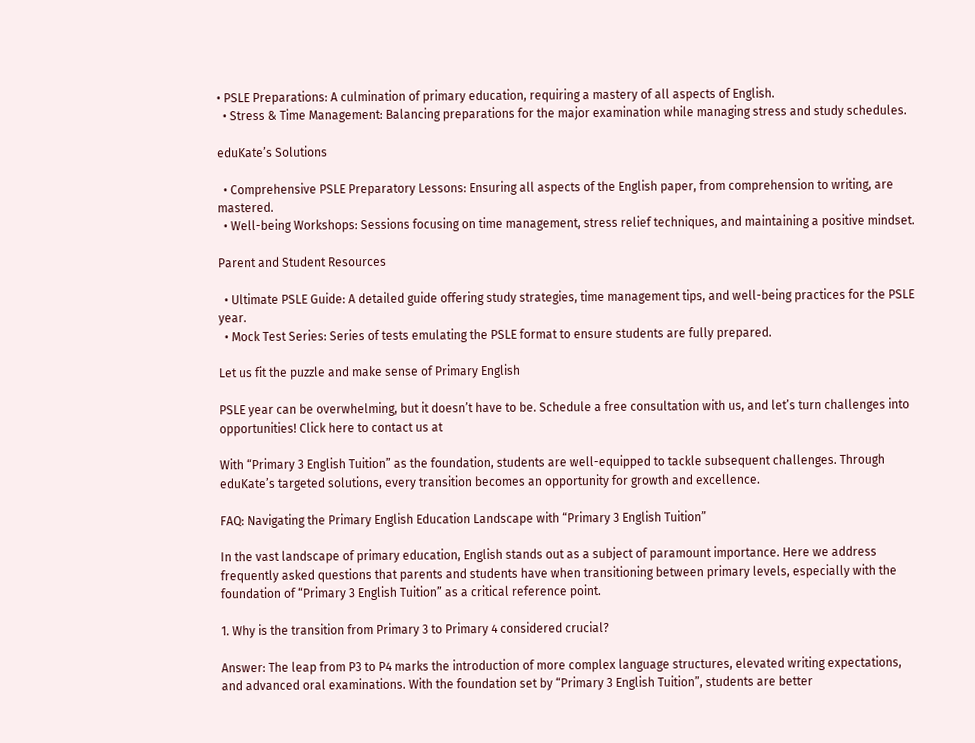• PSLE Preparations: A culmination of primary education, requiring a mastery of all aspects of English.
  • Stress & Time Management: Balancing preparations for the major examination while managing stress and study schedules.

eduKate’s Solutions

  • Comprehensive PSLE Preparatory Lessons: Ensuring all aspects of the English paper, from comprehension to writing, are mastered.
  • Well-being Workshops: Sessions focusing on time management, stress relief techniques, and maintaining a positive mindset.

Parent and Student Resources

  • Ultimate PSLE Guide: A detailed guide offering study strategies, time management tips, and well-being practices for the PSLE year.
  • Mock Test Series: Series of tests emulating the PSLE format to ensure students are fully prepared.

Let us fit the puzzle and make sense of Primary English

PSLE year can be overwhelming, but it doesn’t have to be. Schedule a free consultation with us, and let’s turn challenges into opportunities! Click here to contact us at

With “Primary 3 English Tuition” as the foundation, students are well-equipped to tackle subsequent challenges. Through eduKate’s targeted solutions, every transition becomes an opportunity for growth and excellence.

FAQ: Navigating the Primary English Education Landscape with “Primary 3 English Tuition”

In the vast landscape of primary education, English stands out as a subject of paramount importance. Here we address frequently asked questions that parents and students have when transitioning between primary levels, especially with the foundation of “Primary 3 English Tuition” as a critical reference point.

1. Why is the transition from Primary 3 to Primary 4 considered crucial?

Answer: The leap from P3 to P4 marks the introduction of more complex language structures, elevated writing expectations, and advanced oral examinations. With the foundation set by “Primary 3 English Tuition”, students are better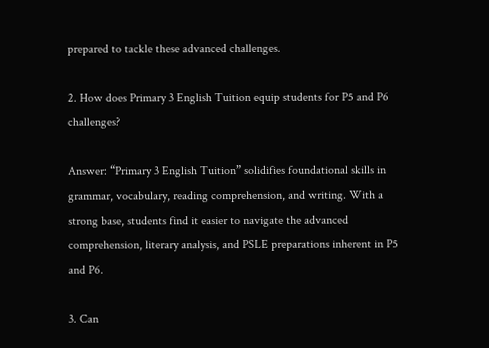prepared to tackle these advanced challenges.

2. How does Primary 3 English Tuition equip students for P5 and P6 challenges?

Answer: “Primary 3 English Tuition” solidifies foundational skills in grammar, vocabulary, reading comprehension, and writing. With a strong base, students find it easier to navigate the advanced comprehension, literary analysis, and PSLE preparations inherent in P5 and P6.

3. Can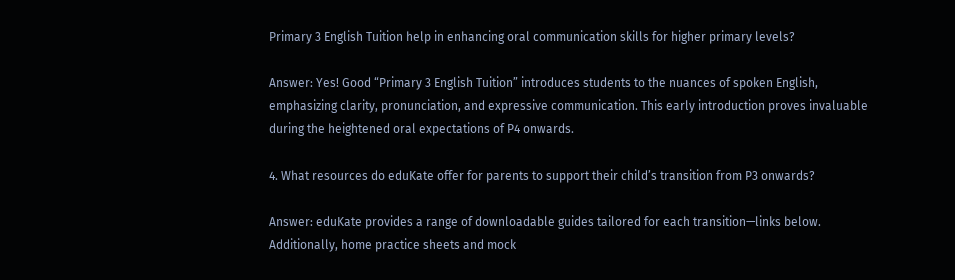Primary 3 English Tuition help in enhancing oral communication skills for higher primary levels?

Answer: Yes! Good “Primary 3 English Tuition” introduces students to the nuances of spoken English, emphasizing clarity, pronunciation, and expressive communication. This early introduction proves invaluable during the heightened oral expectations of P4 onwards.

4. What resources do eduKate offer for parents to support their child’s transition from P3 onwards?

Answer: eduKate provides a range of downloadable guides tailored for each transition—links below. Additionally, home practice sheets and mock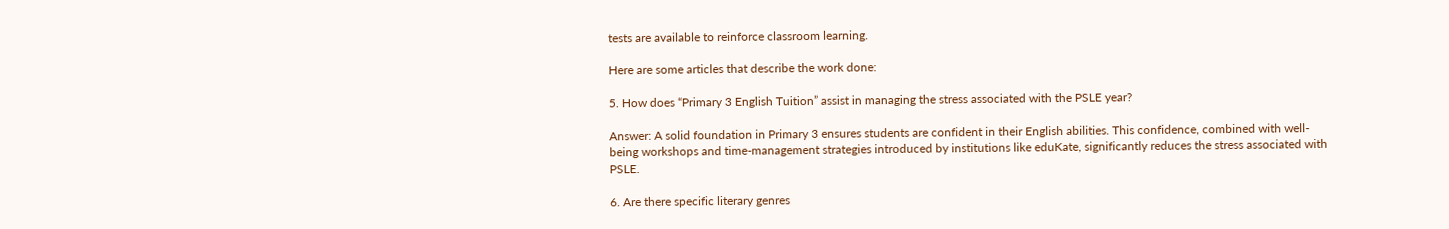tests are available to reinforce classroom learning.

Here are some articles that describe the work done:

5. How does “Primary 3 English Tuition” assist in managing the stress associated with the PSLE year?

Answer: A solid foundation in Primary 3 ensures students are confident in their English abilities. This confidence, combined with well-being workshops and time-management strategies introduced by institutions like eduKate, significantly reduces the stress associated with PSLE.

6. Are there specific literary genres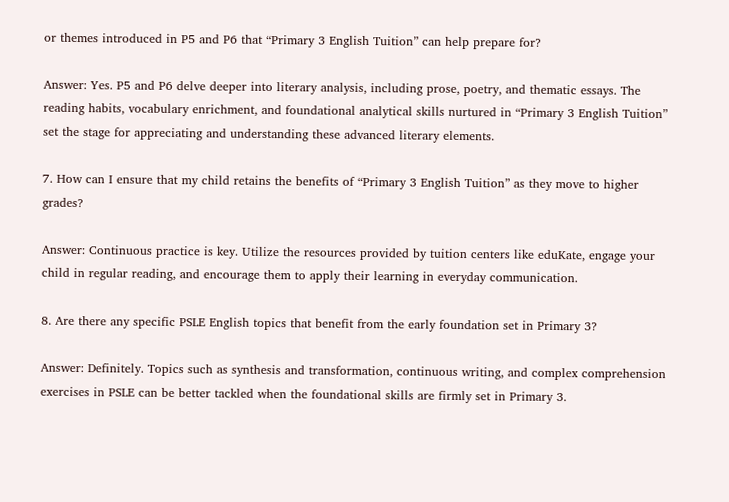or themes introduced in P5 and P6 that “Primary 3 English Tuition” can help prepare for?

Answer: Yes. P5 and P6 delve deeper into literary analysis, including prose, poetry, and thematic essays. The reading habits, vocabulary enrichment, and foundational analytical skills nurtured in “Primary 3 English Tuition” set the stage for appreciating and understanding these advanced literary elements.

7. How can I ensure that my child retains the benefits of “Primary 3 English Tuition” as they move to higher grades?

Answer: Continuous practice is key. Utilize the resources provided by tuition centers like eduKate, engage your child in regular reading, and encourage them to apply their learning in everyday communication.

8. Are there any specific PSLE English topics that benefit from the early foundation set in Primary 3?

Answer: Definitely. Topics such as synthesis and transformation, continuous writing, and complex comprehension exercises in PSLE can be better tackled when the foundational skills are firmly set in Primary 3.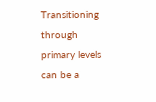Transitioning through primary levels can be a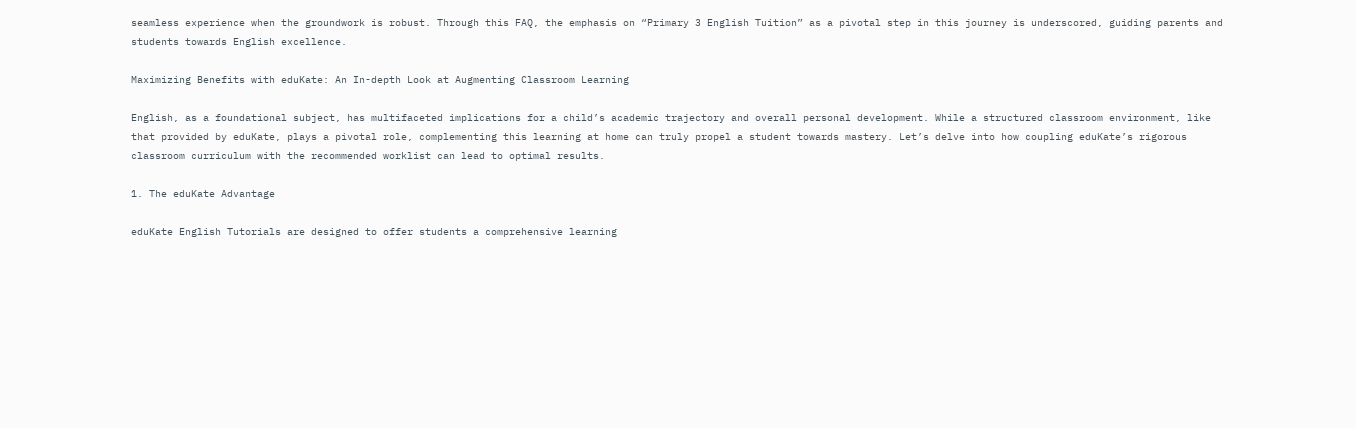seamless experience when the groundwork is robust. Through this FAQ, the emphasis on “Primary 3 English Tuition” as a pivotal step in this journey is underscored, guiding parents and students towards English excellence.

Maximizing Benefits with eduKate: An In-depth Look at Augmenting Classroom Learning

English, as a foundational subject, has multifaceted implications for a child’s academic trajectory and overall personal development. While a structured classroom environment, like that provided by eduKate, plays a pivotal role, complementing this learning at home can truly propel a student towards mastery. Let’s delve into how coupling eduKate’s rigorous classroom curriculum with the recommended worklist can lead to optimal results.

1. The eduKate Advantage

eduKate English Tutorials are designed to offer students a comprehensive learning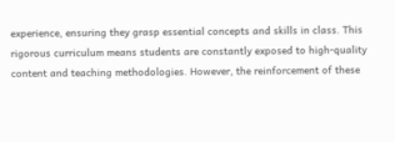experience, ensuring they grasp essential concepts and skills in class. This rigorous curriculum means students are constantly exposed to high-quality content and teaching methodologies. However, the reinforcement of these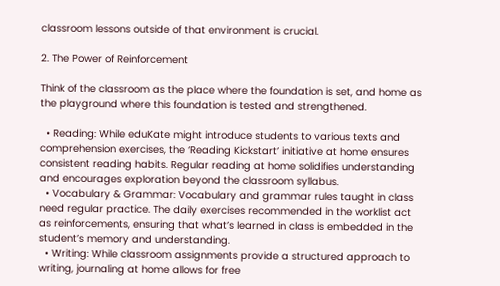classroom lessons outside of that environment is crucial.

2. The Power of Reinforcement

Think of the classroom as the place where the foundation is set, and home as the playground where this foundation is tested and strengthened.

  • Reading: While eduKate might introduce students to various texts and comprehension exercises, the ‘Reading Kickstart’ initiative at home ensures consistent reading habits. Regular reading at home solidifies understanding and encourages exploration beyond the classroom syllabus.
  • Vocabulary & Grammar: Vocabulary and grammar rules taught in class need regular practice. The daily exercises recommended in the worklist act as reinforcements, ensuring that what’s learned in class is embedded in the student’s memory and understanding.
  • Writing: While classroom assignments provide a structured approach to writing, journaling at home allows for free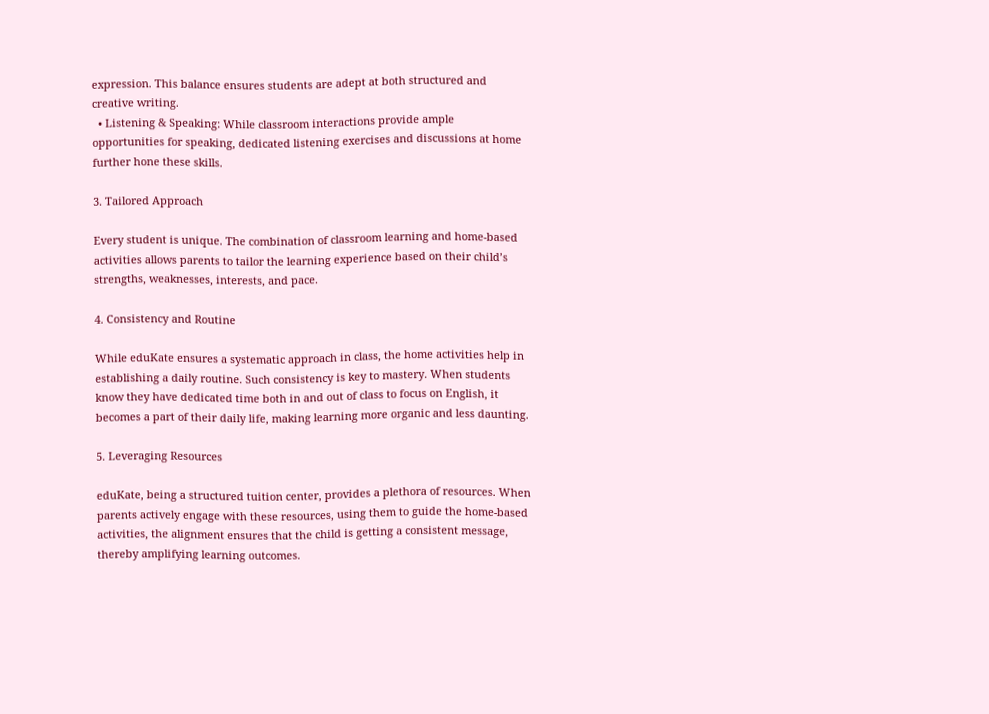expression. This balance ensures students are adept at both structured and creative writing.
  • Listening & Speaking: While classroom interactions provide ample opportunities for speaking, dedicated listening exercises and discussions at home further hone these skills.

3. Tailored Approach

Every student is unique. The combination of classroom learning and home-based activities allows parents to tailor the learning experience based on their child’s strengths, weaknesses, interests, and pace.

4. Consistency and Routine

While eduKate ensures a systematic approach in class, the home activities help in establishing a daily routine. Such consistency is key to mastery. When students know they have dedicated time both in and out of class to focus on English, it becomes a part of their daily life, making learning more organic and less daunting.

5. Leveraging Resources

eduKate, being a structured tuition center, provides a plethora of resources. When parents actively engage with these resources, using them to guide the home-based activities, the alignment ensures that the child is getting a consistent message, thereby amplifying learning outcomes.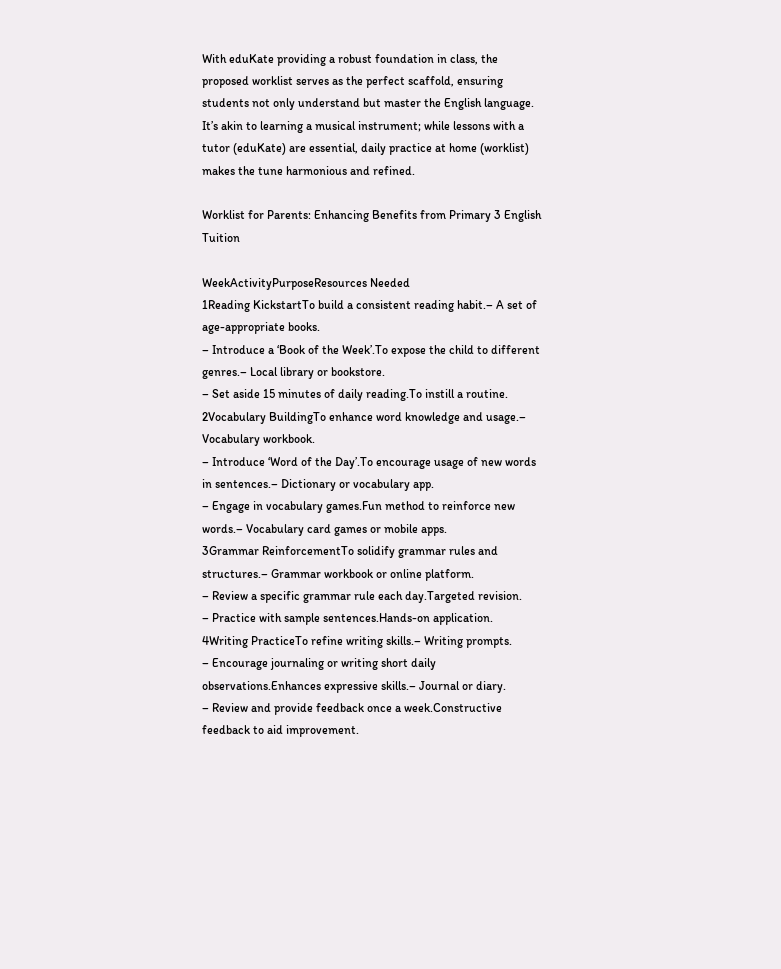With eduKate providing a robust foundation in class, the proposed worklist serves as the perfect scaffold, ensuring students not only understand but master the English language. It’s akin to learning a musical instrument; while lessons with a tutor (eduKate) are essential, daily practice at home (worklist) makes the tune harmonious and refined.

Worklist for Parents: Enhancing Benefits from Primary 3 English Tuition

WeekActivityPurposeResources Needed
1Reading KickstartTo build a consistent reading habit.– A set of age-appropriate books.
– Introduce a ‘Book of the Week’.To expose the child to different genres.– Local library or bookstore.
– Set aside 15 minutes of daily reading.To instill a routine.
2Vocabulary BuildingTo enhance word knowledge and usage.– Vocabulary workbook.
– Introduce ‘Word of the Day’.To encourage usage of new words in sentences.– Dictionary or vocabulary app.
– Engage in vocabulary games.Fun method to reinforce new words.– Vocabulary card games or mobile apps.
3Grammar ReinforcementTo solidify grammar rules and structures.– Grammar workbook or online platform.
– Review a specific grammar rule each day.Targeted revision.
– Practice with sample sentences.Hands-on application.
4Writing PracticeTo refine writing skills.– Writing prompts.
– Encourage journaling or writing short daily observations.Enhances expressive skills.– Journal or diary.
– Review and provide feedback once a week.Constructive feedback to aid improvement.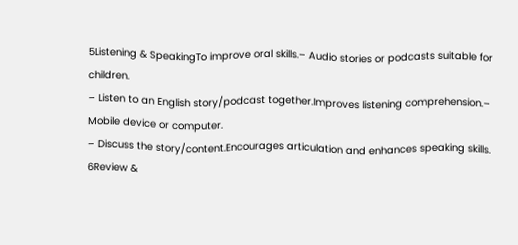5Listening & SpeakingTo improve oral skills.– Audio stories or podcasts suitable for children.
– Listen to an English story/podcast together.Improves listening comprehension.– Mobile device or computer.
– Discuss the story/content.Encourages articulation and enhances speaking skills.
6Review &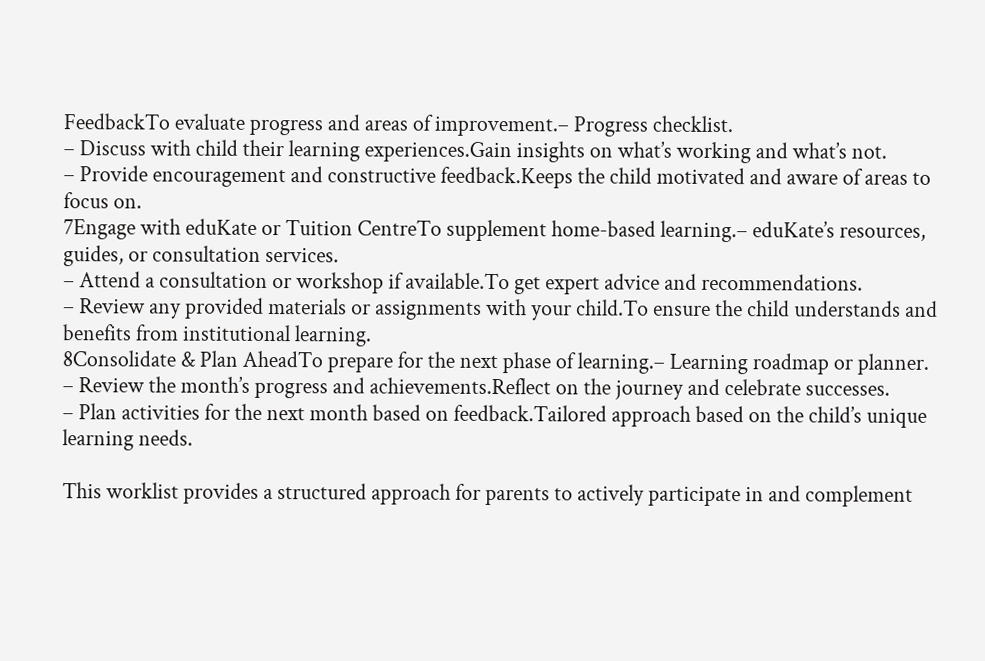FeedbackTo evaluate progress and areas of improvement.– Progress checklist.
– Discuss with child their learning experiences.Gain insights on what’s working and what’s not.
– Provide encouragement and constructive feedback.Keeps the child motivated and aware of areas to focus on.
7Engage with eduKate or Tuition CentreTo supplement home-based learning.– eduKate’s resources, guides, or consultation services.
– Attend a consultation or workshop if available.To get expert advice and recommendations.
– Review any provided materials or assignments with your child.To ensure the child understands and benefits from institutional learning.
8Consolidate & Plan AheadTo prepare for the next phase of learning.– Learning roadmap or planner.
– Review the month’s progress and achievements.Reflect on the journey and celebrate successes.
– Plan activities for the next month based on feedback.Tailored approach based on the child’s unique learning needs.

This worklist provides a structured approach for parents to actively participate in and complement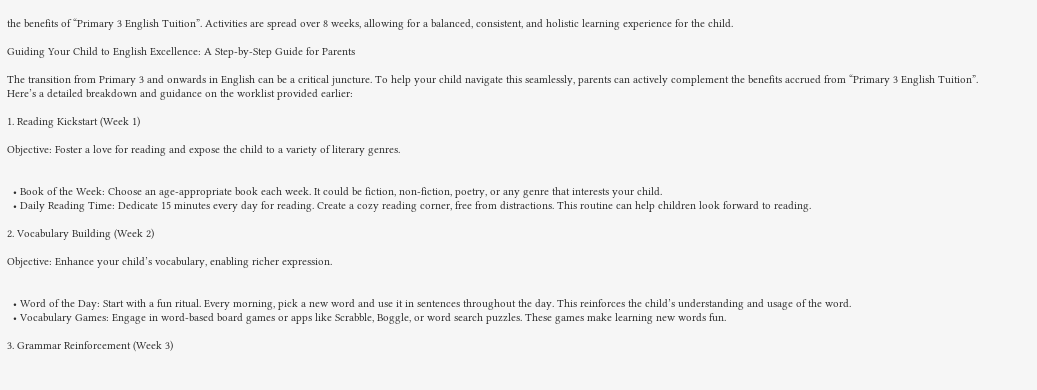the benefits of “Primary 3 English Tuition”. Activities are spread over 8 weeks, allowing for a balanced, consistent, and holistic learning experience for the child.

Guiding Your Child to English Excellence: A Step-by-Step Guide for Parents

The transition from Primary 3 and onwards in English can be a critical juncture. To help your child navigate this seamlessly, parents can actively complement the benefits accrued from “Primary 3 English Tuition”. Here’s a detailed breakdown and guidance on the worklist provided earlier:

1. Reading Kickstart (Week 1)

Objective: Foster a love for reading and expose the child to a variety of literary genres.


  • Book of the Week: Choose an age-appropriate book each week. It could be fiction, non-fiction, poetry, or any genre that interests your child.
  • Daily Reading Time: Dedicate 15 minutes every day for reading. Create a cozy reading corner, free from distractions. This routine can help children look forward to reading.

2. Vocabulary Building (Week 2)

Objective: Enhance your child’s vocabulary, enabling richer expression.


  • Word of the Day: Start with a fun ritual. Every morning, pick a new word and use it in sentences throughout the day. This reinforces the child’s understanding and usage of the word.
  • Vocabulary Games: Engage in word-based board games or apps like Scrabble, Boggle, or word search puzzles. These games make learning new words fun.

3. Grammar Reinforcement (Week 3)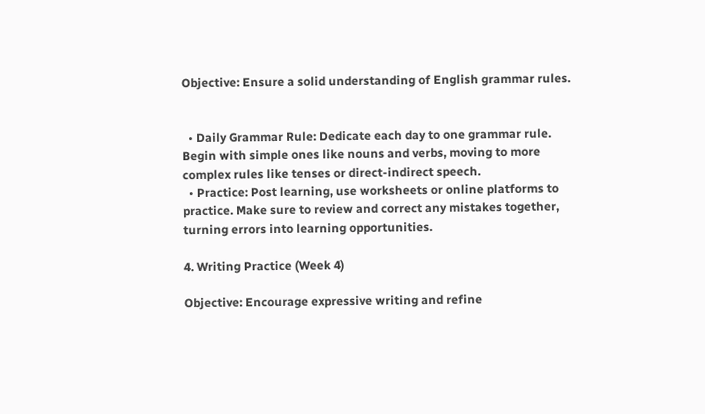Objective: Ensure a solid understanding of English grammar rules.


  • Daily Grammar Rule: Dedicate each day to one grammar rule. Begin with simple ones like nouns and verbs, moving to more complex rules like tenses or direct-indirect speech.
  • Practice: Post learning, use worksheets or online platforms to practice. Make sure to review and correct any mistakes together, turning errors into learning opportunities.

4. Writing Practice (Week 4)

Objective: Encourage expressive writing and refine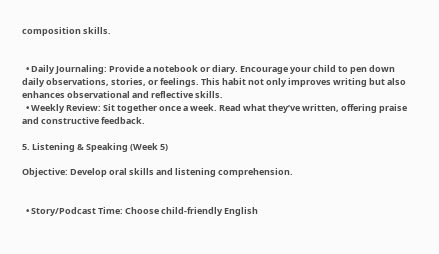composition skills.


  • Daily Journaling: Provide a notebook or diary. Encourage your child to pen down daily observations, stories, or feelings. This habit not only improves writing but also enhances observational and reflective skills.
  • Weekly Review: Sit together once a week. Read what they’ve written, offering praise and constructive feedback.

5. Listening & Speaking (Week 5)

Objective: Develop oral skills and listening comprehension.


  • Story/Podcast Time: Choose child-friendly English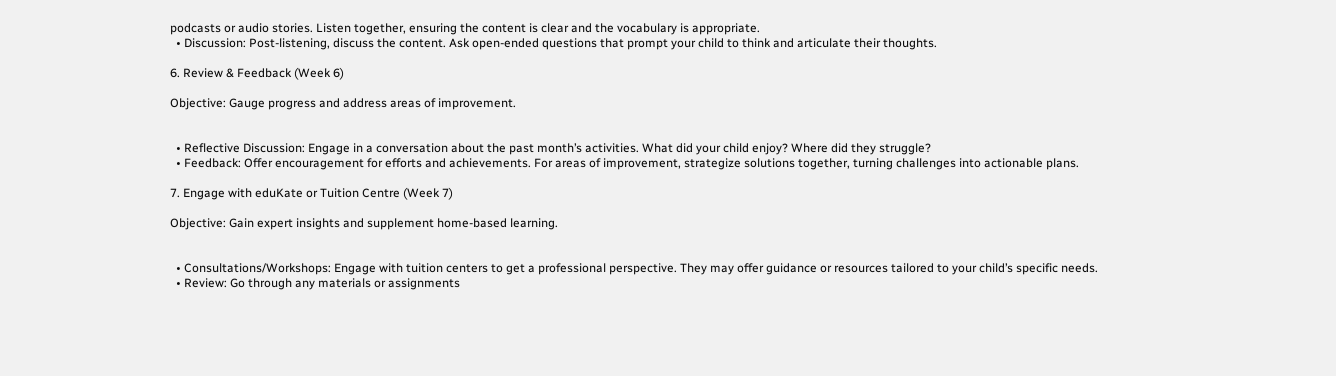podcasts or audio stories. Listen together, ensuring the content is clear and the vocabulary is appropriate.
  • Discussion: Post-listening, discuss the content. Ask open-ended questions that prompt your child to think and articulate their thoughts.

6. Review & Feedback (Week 6)

Objective: Gauge progress and address areas of improvement.


  • Reflective Discussion: Engage in a conversation about the past month’s activities. What did your child enjoy? Where did they struggle?
  • Feedback: Offer encouragement for efforts and achievements. For areas of improvement, strategize solutions together, turning challenges into actionable plans.

7. Engage with eduKate or Tuition Centre (Week 7)

Objective: Gain expert insights and supplement home-based learning.


  • Consultations/Workshops: Engage with tuition centers to get a professional perspective. They may offer guidance or resources tailored to your child’s specific needs.
  • Review: Go through any materials or assignments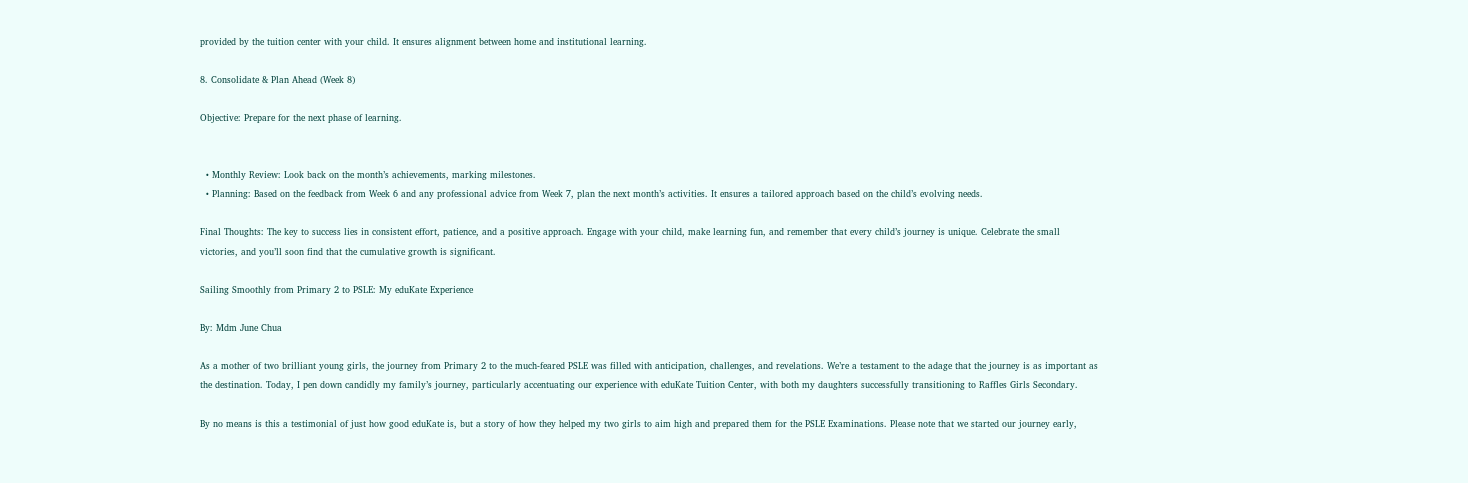provided by the tuition center with your child. It ensures alignment between home and institutional learning.

8. Consolidate & Plan Ahead (Week 8)

Objective: Prepare for the next phase of learning.


  • Monthly Review: Look back on the month’s achievements, marking milestones.
  • Planning: Based on the feedback from Week 6 and any professional advice from Week 7, plan the next month’s activities. It ensures a tailored approach based on the child’s evolving needs.

Final Thoughts: The key to success lies in consistent effort, patience, and a positive approach. Engage with your child, make learning fun, and remember that every child’s journey is unique. Celebrate the small victories, and you’ll soon find that the cumulative growth is significant.

Sailing Smoothly from Primary 2 to PSLE: My eduKate Experience

By: Mdm June Chua

As a mother of two brilliant young girls, the journey from Primary 2 to the much-feared PSLE was filled with anticipation, challenges, and revelations. We’re a testament to the adage that the journey is as important as the destination. Today, I pen down candidly my family’s journey, particularly accentuating our experience with eduKate Tuition Center, with both my daughters successfully transitioning to Raffles Girls Secondary.

By no means is this a testimonial of just how good eduKate is, but a story of how they helped my two girls to aim high and prepared them for the PSLE Examinations. Please note that we started our journey early,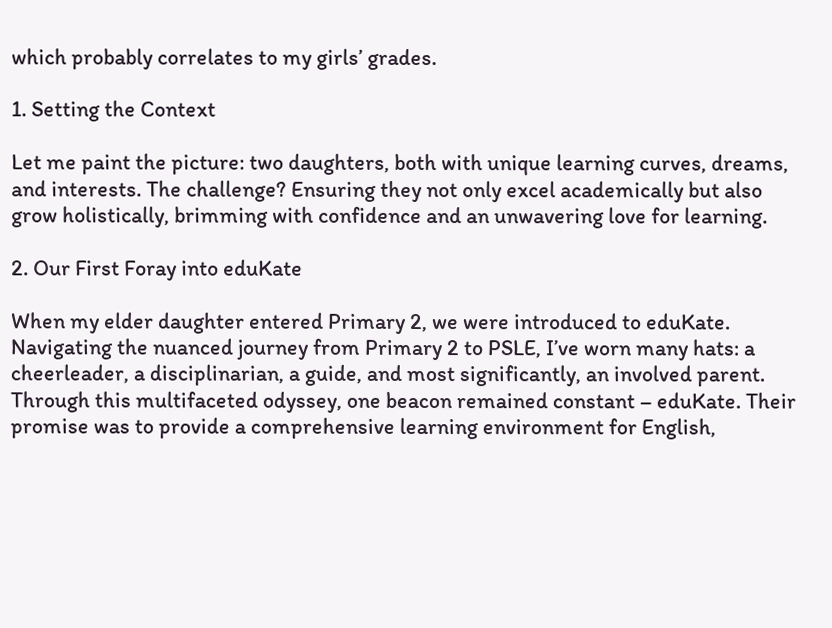which probably correlates to my girls’ grades.

1. Setting the Context

Let me paint the picture: two daughters, both with unique learning curves, dreams, and interests. The challenge? Ensuring they not only excel academically but also grow holistically, brimming with confidence and an unwavering love for learning.

2. Our First Foray into eduKate

When my elder daughter entered Primary 2, we were introduced to eduKate. Navigating the nuanced journey from Primary 2 to PSLE, I’ve worn many hats: a cheerleader, a disciplinarian, a guide, and most significantly, an involved parent. Through this multifaceted odyssey, one beacon remained constant – eduKate. Their promise was to provide a comprehensive learning environment for English,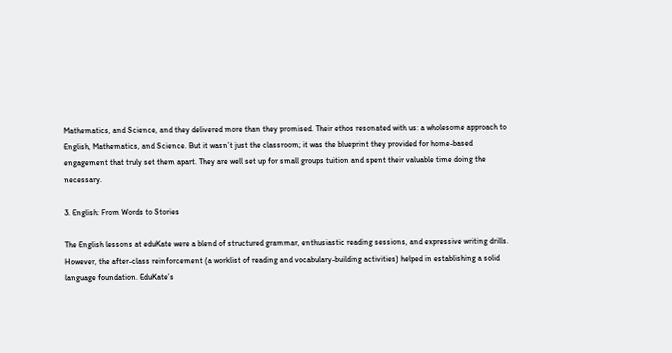Mathematics, and Science, and they delivered more than they promised. Their ethos resonated with us: a wholesome approach to English, Mathematics, and Science. But it wasn’t just the classroom; it was the blueprint they provided for home-based engagement that truly set them apart. They are well set up for small groups tuition and spent their valuable time doing the necessary.

3. English: From Words to Stories

The English lessons at eduKate were a blend of structured grammar, enthusiastic reading sessions, and expressive writing drills. However, the after-class reinforcement (a worklist of reading and vocabulary-building activities) helped in establishing a solid language foundation. EduKate’s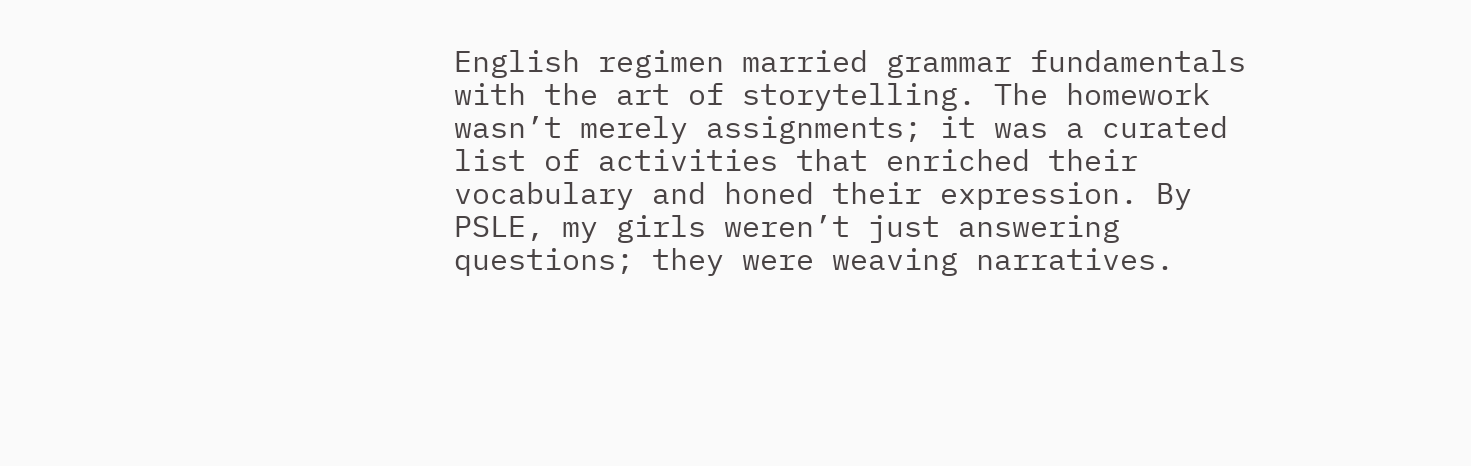English regimen married grammar fundamentals with the art of storytelling. The homework wasn’t merely assignments; it was a curated list of activities that enriched their vocabulary and honed their expression. By PSLE, my girls weren’t just answering questions; they were weaving narratives.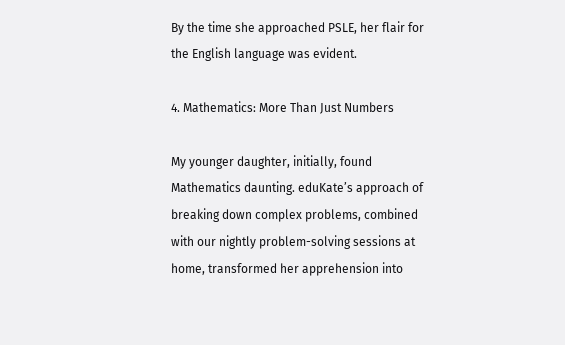By the time she approached PSLE, her flair for the English language was evident.

4. Mathematics: More Than Just Numbers

My younger daughter, initially, found Mathematics daunting. eduKate’s approach of breaking down complex problems, combined with our nightly problem-solving sessions at home, transformed her apprehension into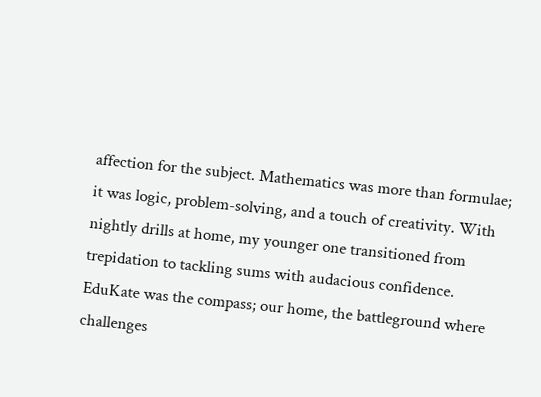affection for the subject. Mathematics was more than formulae; it was logic, problem-solving, and a touch of creativity. With nightly drills at home, my younger one transitioned from trepidation to tackling sums with audacious confidence. EduKate was the compass; our home, the battleground where challenges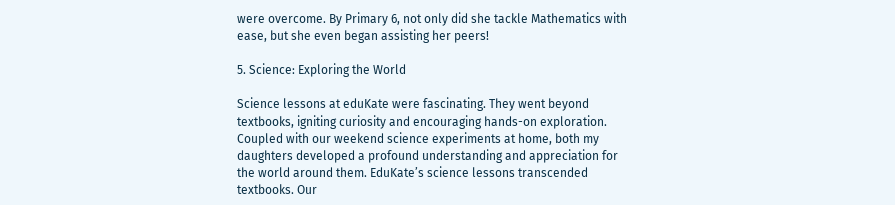were overcome. By Primary 6, not only did she tackle Mathematics with ease, but she even began assisting her peers!

5. Science: Exploring the World

Science lessons at eduKate were fascinating. They went beyond textbooks, igniting curiosity and encouraging hands-on exploration. Coupled with our weekend science experiments at home, both my daughters developed a profound understanding and appreciation for the world around them. EduKate’s science lessons transcended textbooks. Our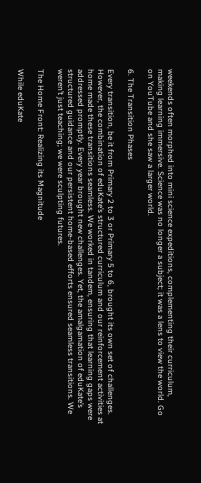weekends often morphed into mini science expeditions, complementing their curriculum, making learning immersive. Science was no longer a subject; it was a lens to view the world. Go on YouTube and she saw a larger world.

6. The Transition Phases

Every transition, be it from Primary 2 to 3 or Primary 5 to 6, brought its own set of challenges. However, the combination of eduKate’s structured curriculum and our reinforcement activities at home made these transitions seamless. We worked in tandem, ensuring that learning gaps were addressed promptly. Every year brought new challenges. Yet, the amalgamation of eduKate’s structured guidance and our persistent home-based efforts ensured seamless transitions. We weren’t just teaching; we were sculpting futures.

The Home Front: Realizing its Magnitude

While eduKate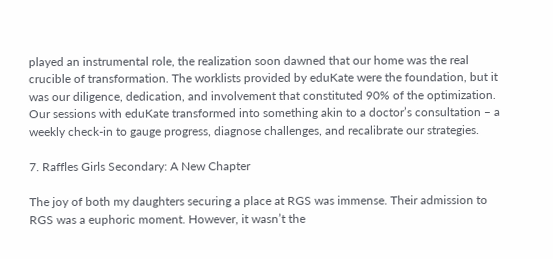played an instrumental role, the realization soon dawned that our home was the real crucible of transformation. The worklists provided by eduKate were the foundation, but it was our diligence, dedication, and involvement that constituted 90% of the optimization. Our sessions with eduKate transformed into something akin to a doctor’s consultation – a weekly check-in to gauge progress, diagnose challenges, and recalibrate our strategies.

7. Raffles Girls Secondary: A New Chapter

The joy of both my daughters securing a place at RGS was immense. Their admission to RGS was a euphoric moment. However, it wasn’t the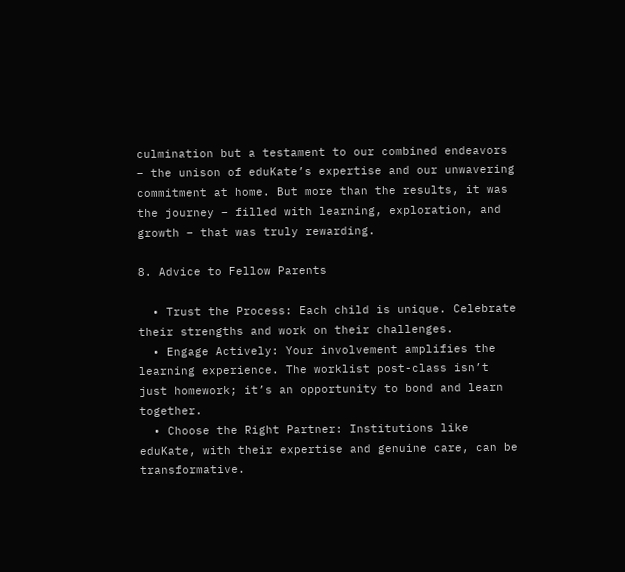culmination but a testament to our combined endeavors – the unison of eduKate’s expertise and our unwavering commitment at home. But more than the results, it was the journey – filled with learning, exploration, and growth – that was truly rewarding.

8. Advice to Fellow Parents

  • Trust the Process: Each child is unique. Celebrate their strengths and work on their challenges.
  • Engage Actively: Your involvement amplifies the learning experience. The worklist post-class isn’t just homework; it’s an opportunity to bond and learn together.
  • Choose the Right Partner: Institutions like eduKate, with their expertise and genuine care, can be transformative.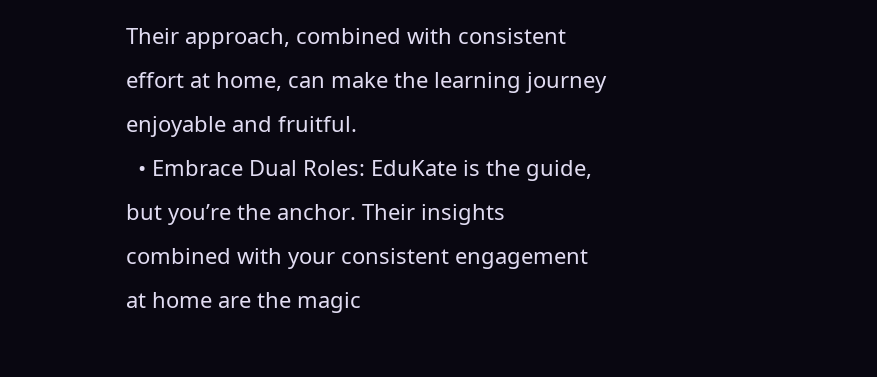Their approach, combined with consistent effort at home, can make the learning journey enjoyable and fruitful.
  • Embrace Dual Roles: EduKate is the guide, but you’re the anchor. Their insights combined with your consistent engagement at home are the magic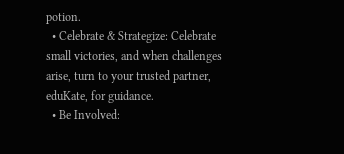potion.
  • Celebrate & Strategize: Celebrate small victories, and when challenges arise, turn to your trusted partner, eduKate, for guidance.
  • Be Involved: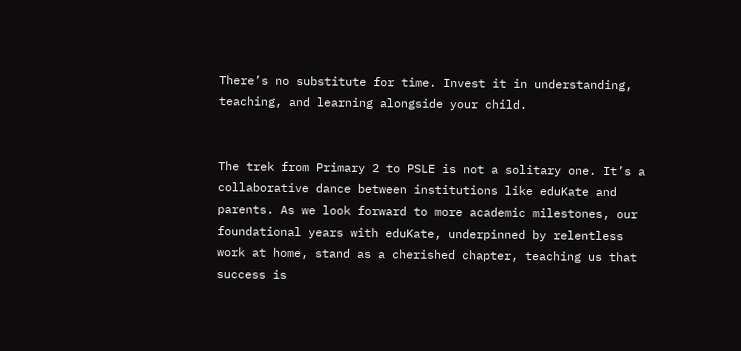There’s no substitute for time. Invest it in understanding, teaching, and learning alongside your child.


The trek from Primary 2 to PSLE is not a solitary one. It’s a collaborative dance between institutions like eduKate and parents. As we look forward to more academic milestones, our foundational years with eduKate, underpinned by relentless work at home, stand as a cherished chapter, teaching us that success is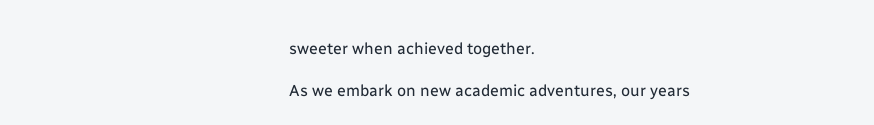sweeter when achieved together.

As we embark on new academic adventures, our years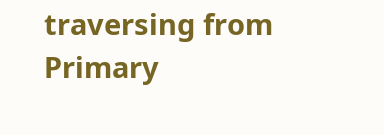traversing from Primary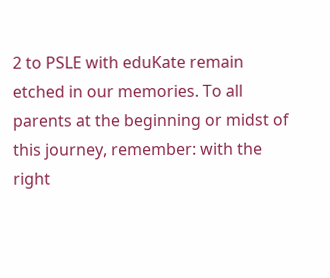2 to PSLE with eduKate remain etched in our memories. To all parents at the beginning or midst of this journey, remember: with the right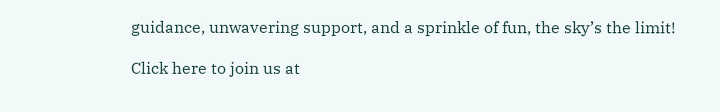guidance, unwavering support, and a sprinkle of fun, the sky’s the limit!

Click here to join us at